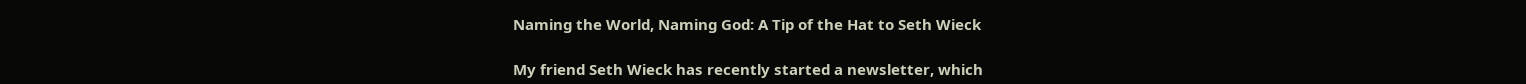Naming the World, Naming God: A Tip of the Hat to Seth Wieck

My friend Seth Wieck has recently started a newsletter, which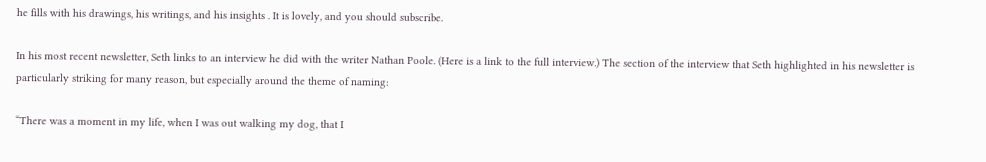he fills with his drawings, his writings, and his insights . It is lovely, and you should subscribe.

In his most recent newsletter, Seth links to an interview he did with the writer Nathan Poole. (Here is a link to the full interview.) The section of the interview that Seth highlighted in his newsletter is particularly striking for many reason, but especially around the theme of naming:

“There was a moment in my life, when I was out walking my dog, that I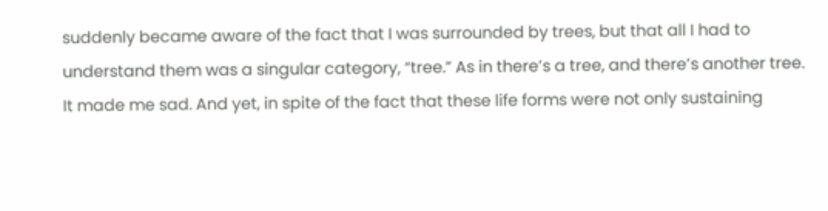suddenly became aware of the fact that I was surrounded by trees, but that all I had to understand them was a singular category, “tree.” As in there’s a tree, and there’s another tree. It made me sad. And yet, in spite of the fact that these life forms were not only sustaining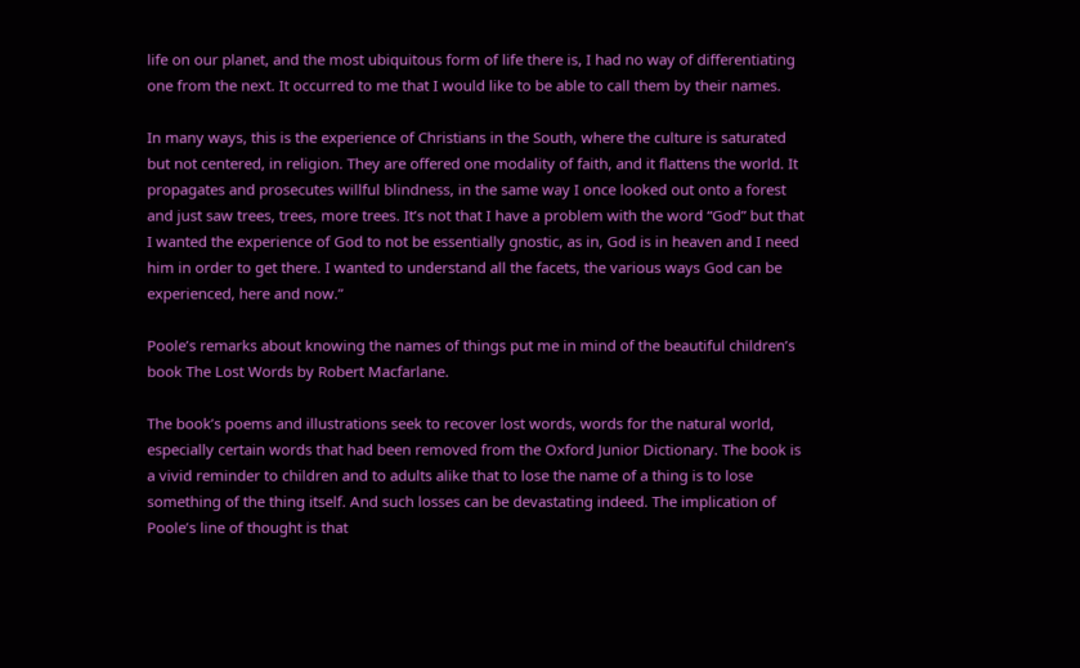life on our planet, and the most ubiquitous form of life there is, I had no way of differentiating one from the next. It occurred to me that I would like to be able to call them by their names.

In many ways, this is the experience of Christians in the South, where the culture is saturated but not centered, in religion. They are offered one modality of faith, and it flattens the world. It propagates and prosecutes willful blindness, in the same way I once looked out onto a forest and just saw trees, trees, more trees. It’s not that I have a problem with the word “God” but that I wanted the experience of God to not be essentially gnostic, as in, God is in heaven and I need him in order to get there. I wanted to understand all the facets, the various ways God can be experienced, here and now.”

Poole’s remarks about knowing the names of things put me in mind of the beautiful children’s book The Lost Words by Robert Macfarlane.

The book’s poems and illustrations seek to recover lost words, words for the natural world, especially certain words that had been removed from the Oxford Junior Dictionary. The book is a vivid reminder to children and to adults alike that to lose the name of a thing is to lose something of the thing itself. And such losses can be devastating indeed. The implication of Poole’s line of thought is that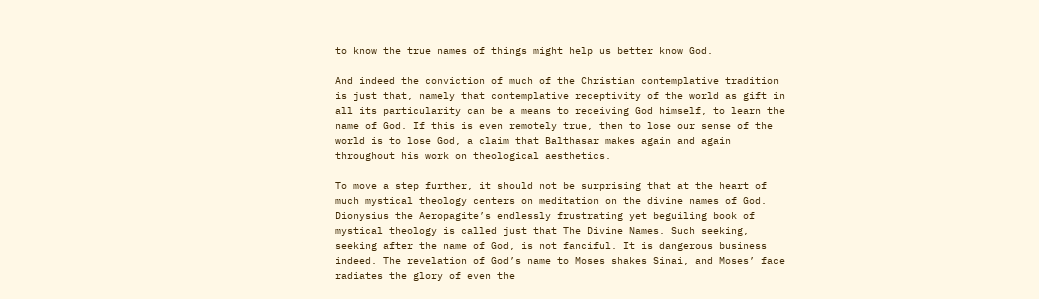to know the true names of things might help us better know God.

And indeed the conviction of much of the Christian contemplative tradition is just that, namely that contemplative receptivity of the world as gift in all its particularity can be a means to receiving God himself, to learn the name of God. If this is even remotely true, then to lose our sense of the world is to lose God, a claim that Balthasar makes again and again throughout his work on theological aesthetics.

To move a step further, it should not be surprising that at the heart of much mystical theology centers on meditation on the divine names of God. Dionysius the Aeropagite’s endlessly frustrating yet beguiling book of mystical theology is called just that The Divine Names. Such seeking, seeking after the name of God, is not fanciful. It is dangerous business indeed. The revelation of God’s name to Moses shakes Sinai, and Moses’ face radiates the glory of even the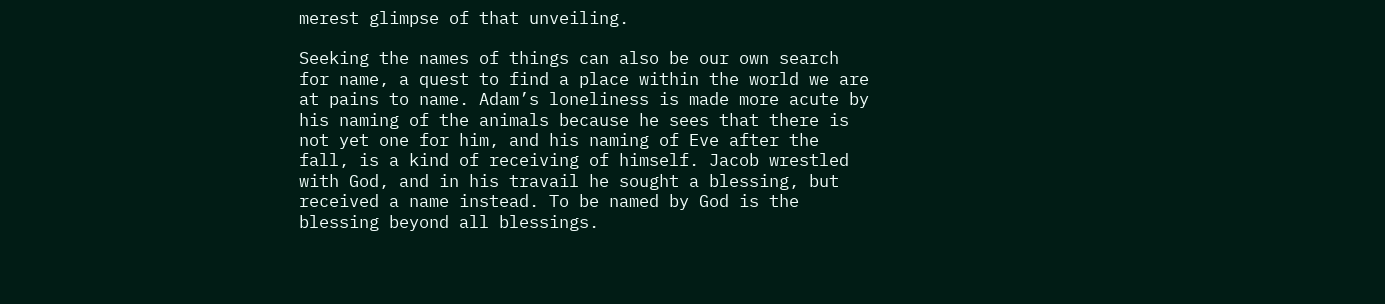merest glimpse of that unveiling.

Seeking the names of things can also be our own search for name, a quest to find a place within the world we are at pains to name. Adam’s loneliness is made more acute by his naming of the animals because he sees that there is not yet one for him, and his naming of Eve after the fall, is a kind of receiving of himself. Jacob wrestled with God, and in his travail he sought a blessing, but received a name instead. To be named by God is the blessing beyond all blessings.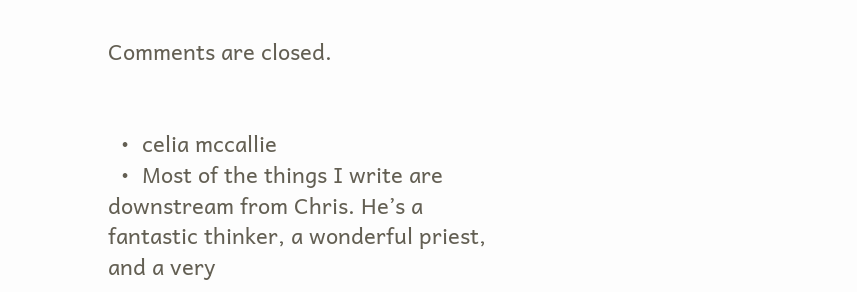Comments are closed.


  •  celia mccallie
  •  Most of the things I write are downstream from Chris. He’s a fantastic thinker, a wonderful priest, and a very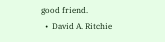good friend.
  •  David A. Ritchie